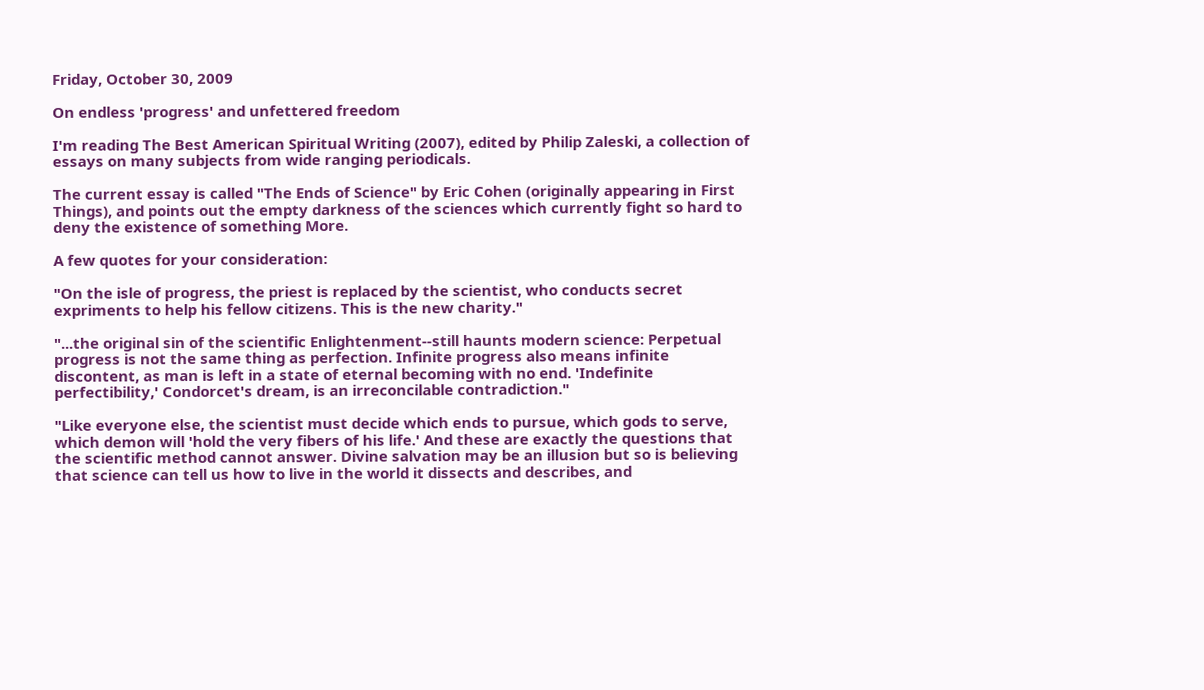Friday, October 30, 2009

On endless 'progress' and unfettered freedom

I'm reading The Best American Spiritual Writing (2007), edited by Philip Zaleski, a collection of essays on many subjects from wide ranging periodicals.

The current essay is called "The Ends of Science" by Eric Cohen (originally appearing in First Things), and points out the empty darkness of the sciences which currently fight so hard to deny the existence of something More.

A few quotes for your consideration:

"On the isle of progress, the priest is replaced by the scientist, who conducts secret expriments to help his fellow citizens. This is the new charity."

"...the original sin of the scientific Enlightenment--still haunts modern science: Perpetual progress is not the same thing as perfection. Infinite progress also means infinite discontent, as man is left in a state of eternal becoming with no end. 'Indefinite perfectibility,' Condorcet's dream, is an irreconcilable contradiction."

"Like everyone else, the scientist must decide which ends to pursue, which gods to serve, which demon will 'hold the very fibers of his life.' And these are exactly the questions that the scientific method cannot answer. Divine salvation may be an illusion but so is believing that science can tell us how to live in the world it dissects and describes, and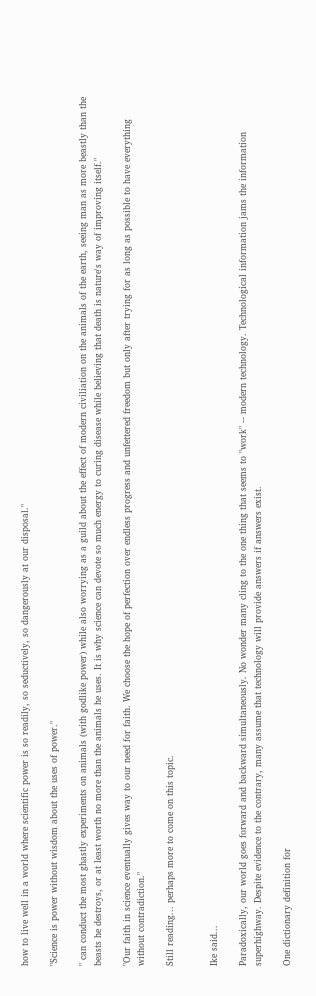how to live well in a world where scientific power is so readily, so seductively, so dangerously at our disposal."

"Science is power without wisdom about the uses of power."

" can conduct the most ghastly experiments on animals (with godlike power) while also worrying as a guild about the effect of modern civiliation on the animals of the earth, seeing man as more beastly than the beasts he destroys, or at least worth no more than the animals he uses. It is why science can devote so much energy to curing disease while believing that death is nature's way of improving itself."

"Our faith in science eventually gives way to our need for faith. We choose the hope of perfection over endless progress and unfettered freedom but only after trying for as long as possible to have everything without contradiction."

Still reading... perhaps more to come on this topic.


Ike said...

Paradoxically, our world goes forward and backward simultaneously. No wonder many cling to the one thing that seems to "work" -- modern technology. Technological information jams the information superhighway. Despite evidence to the contrary, many assume that technology will provide answers if answers exist.

One dictionary definition for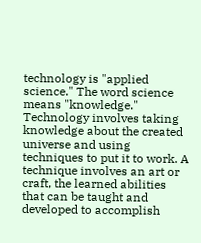technology is "applied science." The word science means "knowledge." Technology involves taking knowledge about the created universe and using techniques to put it to work. A technique involves an art or craft, the learned abilities that can be taught and developed to accomplish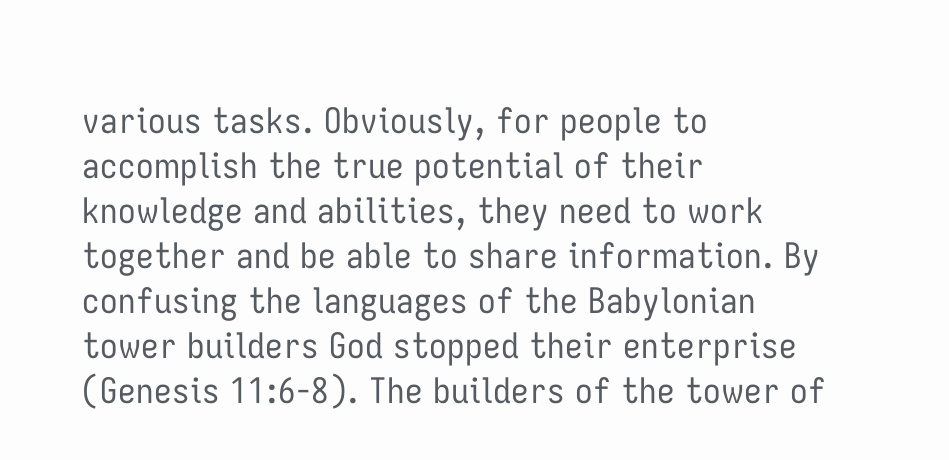various tasks. Obviously, for people to accomplish the true potential of their knowledge and abilities, they need to work together and be able to share information. By confusing the languages of the Babylonian tower builders God stopped their enterprise (Genesis 11:6-8). The builders of the tower of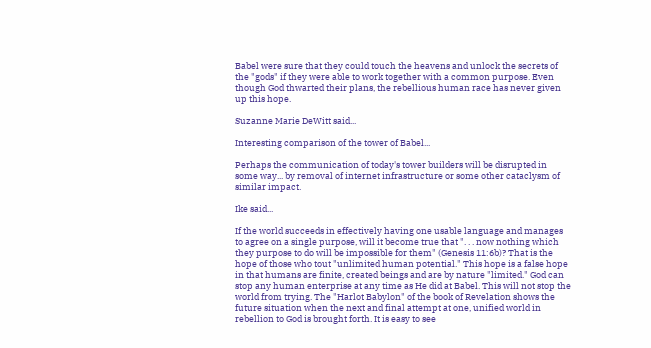Babel were sure that they could touch the heavens and unlock the secrets of the "gods" if they were able to work together with a common purpose. Even though God thwarted their plans, the rebellious human race has never given up this hope.

Suzanne Marie DeWitt said...

Interesting comparison of the tower of Babel...

Perhaps the communication of today's tower builders will be disrupted in some way... by removal of internet infrastructure or some other cataclysm of similar impact.

Ike said...

If the world succeeds in effectively having one usable language and manages to agree on a single purpose, will it become true that ". . . now nothing which they purpose to do will be impossible for them" (Genesis 11:6b)? That is the hope of those who tout "unlimited human potential." This hope is a false hope in that humans are finite, created beings and are by nature "limited." God can stop any human enterprise at any time as He did at Babel. This will not stop the world from trying. The "Harlot Babylon" of the book of Revelation shows the future situation when the next and final attempt at one, unified world in rebellion to God is brought forth. It is easy to see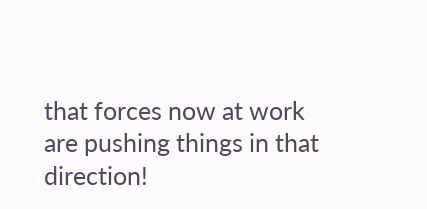that forces now at work are pushing things in that direction!